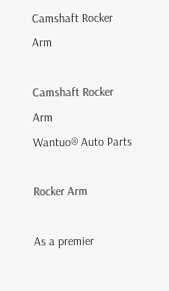Camshaft Rocker Arm

Camshaft Rocker Arm
Wantuo® Auto Parts

Rocker Arm

As a premier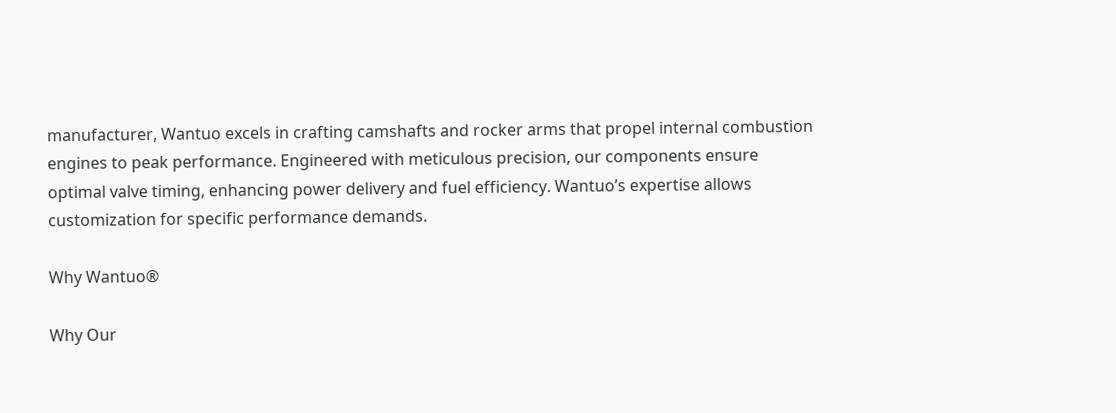manufacturer, Wantuo excels in crafting camshafts and rocker arms that propel internal combustion engines to peak performance. Engineered with meticulous precision, our components ensure optimal valve timing, enhancing power delivery and fuel efficiency. Wantuo’s expertise allows customization for specific performance demands.

Why Wantuo®

Why Our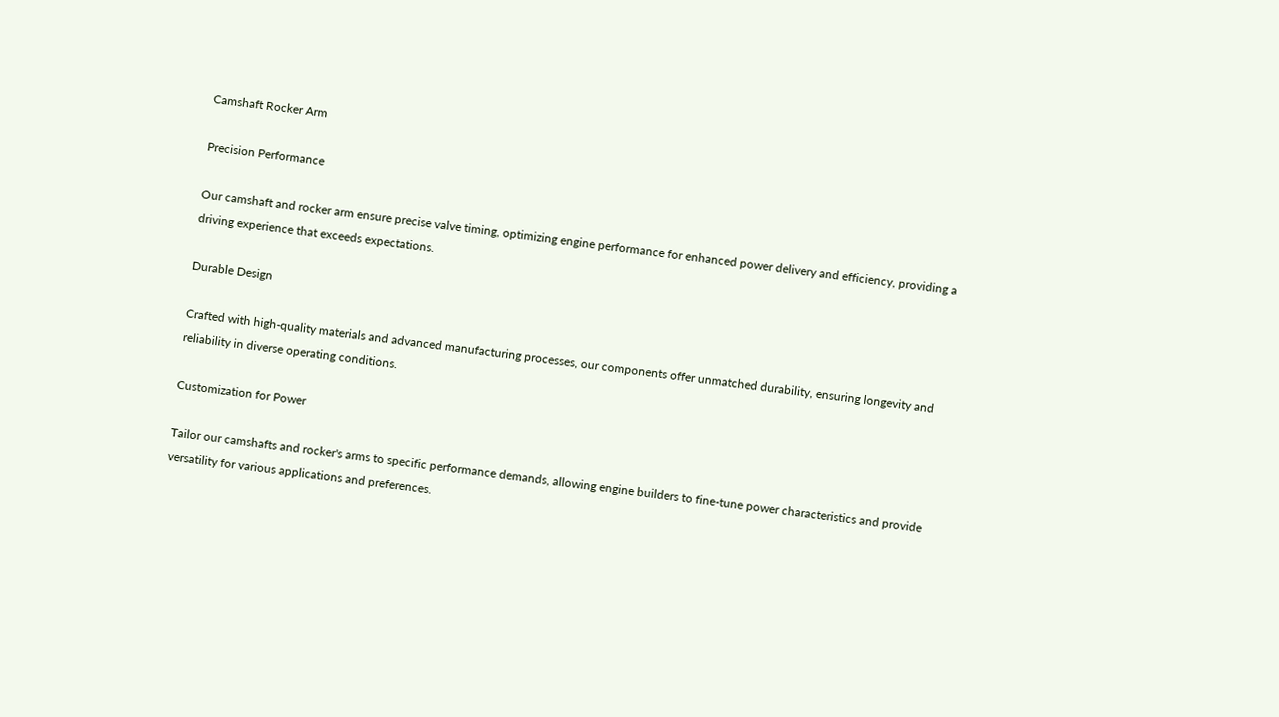Camshaft Rocker Arm

Precision Performance

Our camshaft and rocker arm ensure precise valve timing, optimizing engine performance for enhanced power delivery and efficiency, providing a driving experience that exceeds expectations.

Durable Design

Crafted with high-quality materials and advanced manufacturing processes, our components offer unmatched durability, ensuring longevity and reliability in diverse operating conditions.

Customization for Power

Tailor our camshafts and rocker's arms to specific performance demands, allowing engine builders to fine-tune power characteristics and provide versatility for various applications and preferences.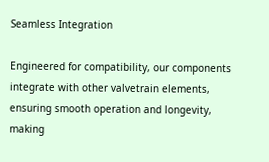Seamless Integration

Engineered for compatibility, our components integrate with other valvetrain elements, ensuring smooth operation and longevity, making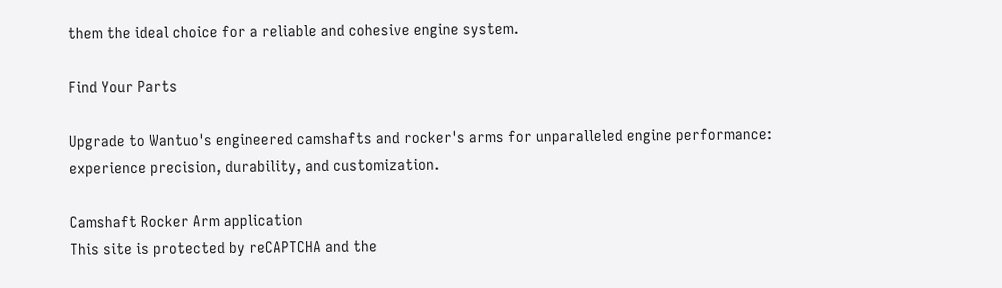them the ideal choice for a reliable and cohesive engine system.

Find Your Parts

Upgrade to Wantuo's engineered camshafts and rocker's arms for unparalleled engine performance: experience precision, durability, and customization.

Camshaft Rocker Arm application
This site is protected by reCAPTCHA and the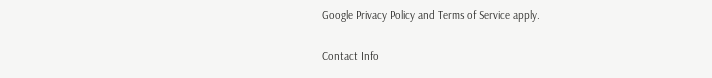Google Privacy Policy and Terms of Service apply.

Contact Info